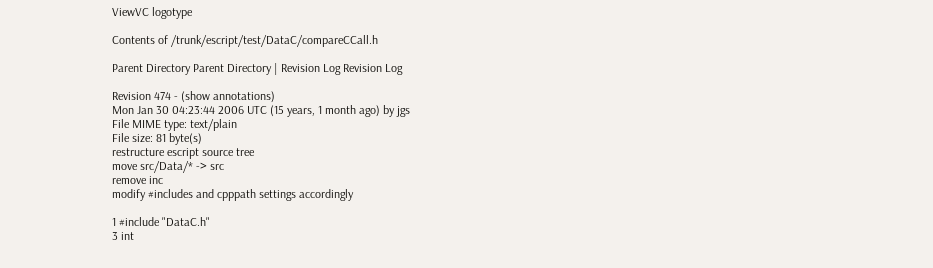ViewVC logotype

Contents of /trunk/escript/test/DataC/compareCCall.h

Parent Directory Parent Directory | Revision Log Revision Log

Revision 474 - (show annotations)
Mon Jan 30 04:23:44 2006 UTC (15 years, 1 month ago) by jgs
File MIME type: text/plain
File size: 81 byte(s)
restructure escript source tree
move src/Data/* -> src
remove inc
modify #includes and cpppath settings accordingly

1 #include "DataC.h"
3 int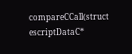compareCCall(struct escriptDataC*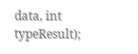data, int typeResult);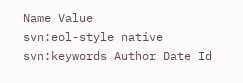Name Value
svn:eol-style native
svn:keywords Author Date Id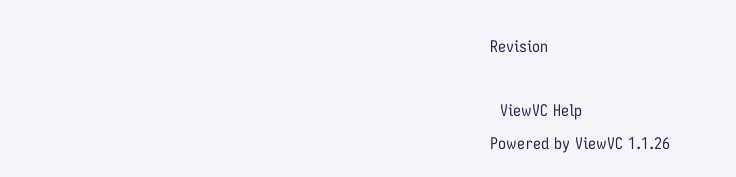Revision

  ViewVC Help
Powered by ViewVC 1.1.26